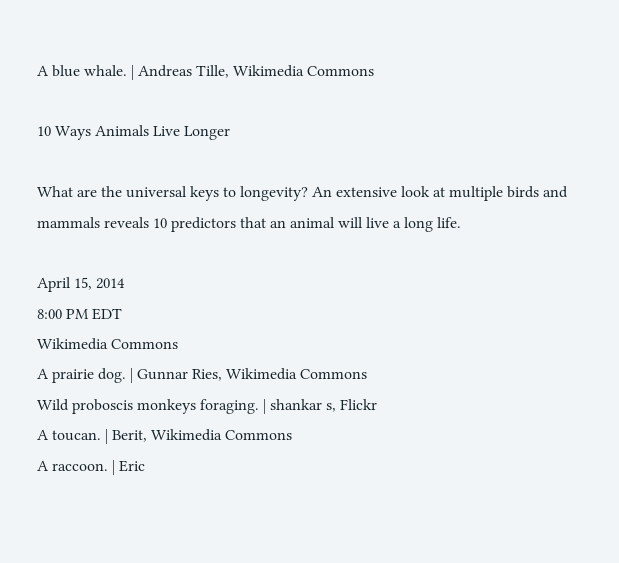A blue whale. | Andreas Tille, Wikimedia Commons

10 Ways Animals Live Longer

What are the universal keys to longevity? An extensive look at multiple birds and mammals reveals 10 predictors that an animal will live a long life.

April 15, 2014
8:00 PM EDT
Wikimedia Commons
A prairie dog. | Gunnar Ries, Wikimedia Commons
Wild proboscis monkeys foraging. | shankar s, Flickr
A toucan. | Berit, Wikimedia Commons
A raccoon. | Eric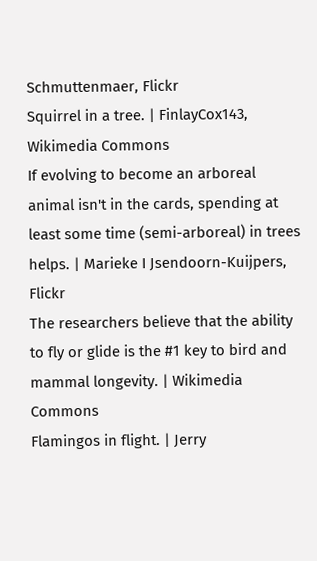Schmuttenmaer, Flickr
Squirrel in a tree. | FinlayCox143, Wikimedia Commons
If evolving to become an arboreal animal isn't in the cards, spending at least some time (semi-arboreal) in trees helps. | Marieke I Jsendoorn-Kuijpers, Flickr
The researchers believe that the ability to fly or glide is the #1 key to bird and mammal longevity. | Wikimedia Commons
Flamingos in flight. | Jerry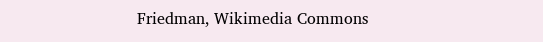Friedman, Wikimedia Commons